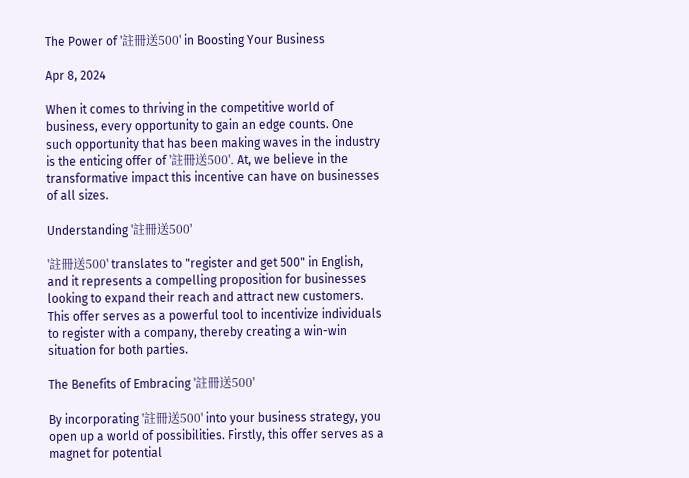The Power of '註冊送500' in Boosting Your Business

Apr 8, 2024

When it comes to thriving in the competitive world of business, every opportunity to gain an edge counts. One such opportunity that has been making waves in the industry is the enticing offer of '註冊送500'. At, we believe in the transformative impact this incentive can have on businesses of all sizes.

Understanding '註冊送500'

'註冊送500' translates to "register and get 500" in English, and it represents a compelling proposition for businesses looking to expand their reach and attract new customers. This offer serves as a powerful tool to incentivize individuals to register with a company, thereby creating a win-win situation for both parties.

The Benefits of Embracing '註冊送500'

By incorporating '註冊送500' into your business strategy, you open up a world of possibilities. Firstly, this offer serves as a magnet for potential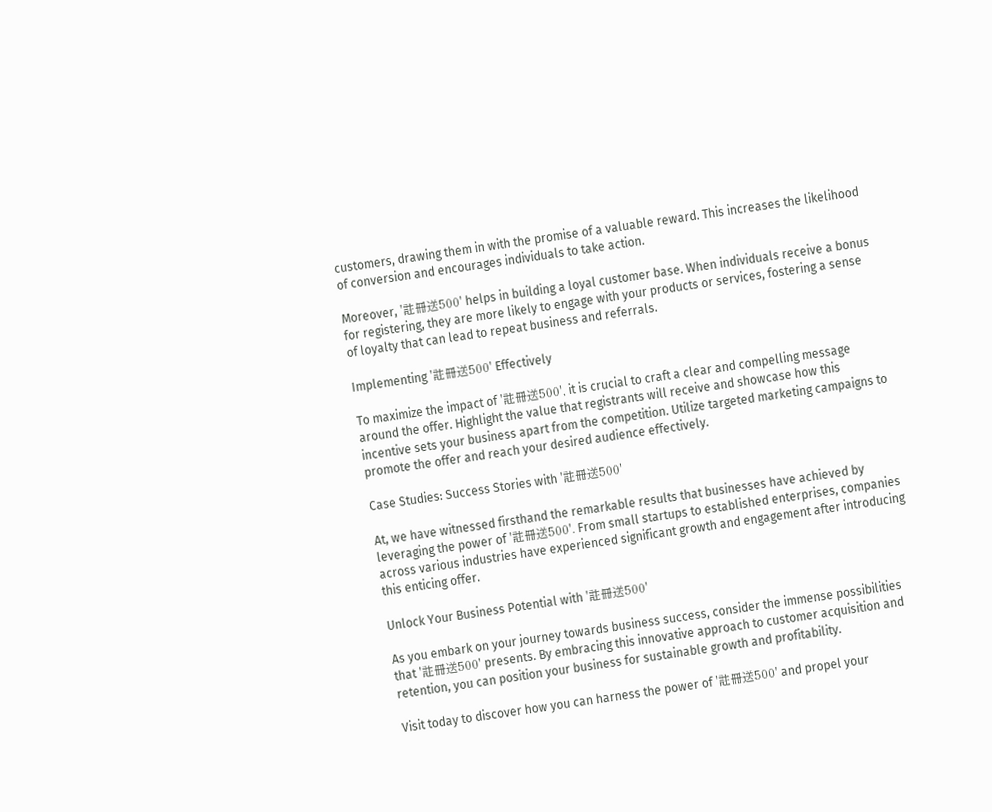customers, drawing them in with the promise of a valuable reward. This increases the likelihood of conversion and encourages individuals to take action.

Moreover, '註冊送500' helps in building a loyal customer base. When individuals receive a bonus for registering, they are more likely to engage with your products or services, fostering a sense of loyalty that can lead to repeat business and referrals.

Implementing '註冊送500' Effectively

To maximize the impact of '註冊送500', it is crucial to craft a clear and compelling message around the offer. Highlight the value that registrants will receive and showcase how this incentive sets your business apart from the competition. Utilize targeted marketing campaigns to promote the offer and reach your desired audience effectively.

Case Studies: Success Stories with '註冊送500'

At, we have witnessed firsthand the remarkable results that businesses have achieved by leveraging the power of '註冊送500'. From small startups to established enterprises, companies across various industries have experienced significant growth and engagement after introducing this enticing offer.

Unlock Your Business Potential with '註冊送500'

As you embark on your journey towards business success, consider the immense possibilities that '註冊送500' presents. By embracing this innovative approach to customer acquisition and retention, you can position your business for sustainable growth and profitability.

Visit today to discover how you can harness the power of '註冊送500' and propel your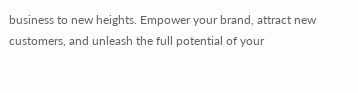business to new heights. Empower your brand, attract new customers, and unleash the full potential of your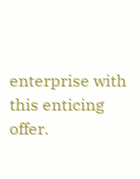enterprise with this enticing offer.